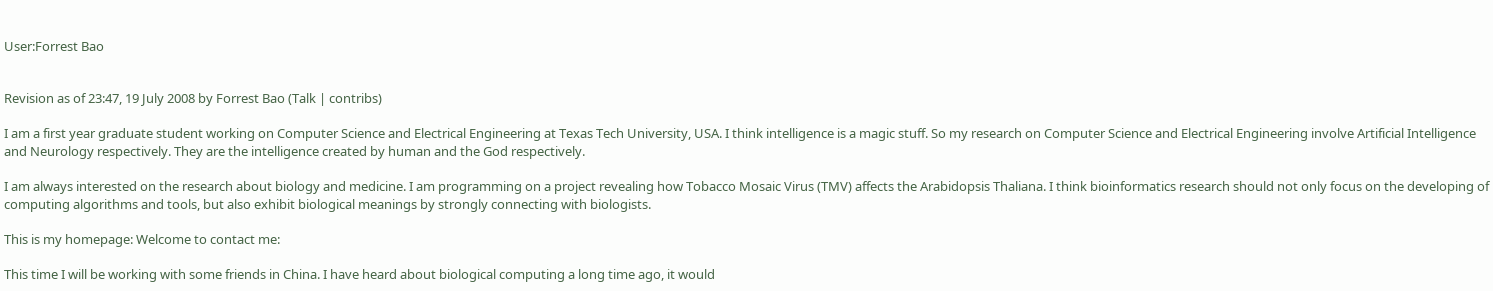User:Forrest Bao


Revision as of 23:47, 19 July 2008 by Forrest Bao (Talk | contribs)

I am a first year graduate student working on Computer Science and Electrical Engineering at Texas Tech University, USA. I think intelligence is a magic stuff. So my research on Computer Science and Electrical Engineering involve Artificial Intelligence and Neurology respectively. They are the intelligence created by human and the God respectively.

I am always interested on the research about biology and medicine. I am programming on a project revealing how Tobacco Mosaic Virus (TMV) affects the Arabidopsis Thaliana. I think bioinformatics research should not only focus on the developing of computing algorithms and tools, but also exhibit biological meanings by strongly connecting with biologists.

This is my homepage: Welcome to contact me:

This time I will be working with some friends in China. I have heard about biological computing a long time ago, it would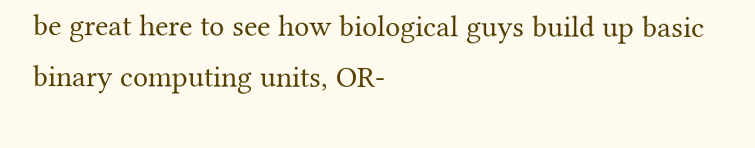be great here to see how biological guys build up basic binary computing units, OR-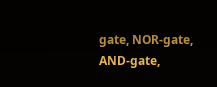gate, NOR-gate, AND-gate,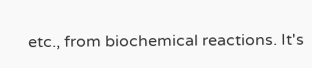etc., from biochemical reactions. It's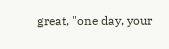great, "one day, your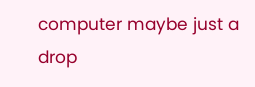computer maybe just a drop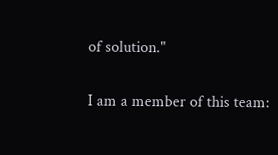of solution."

I am a member of this team: